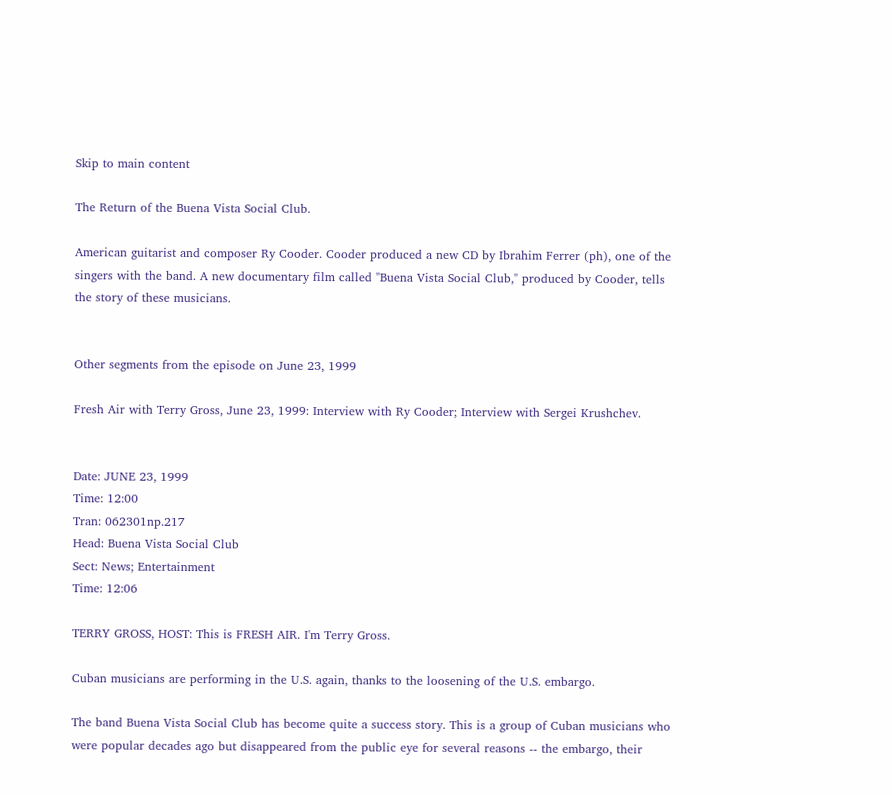Skip to main content

The Return of the Buena Vista Social Club.

American guitarist and composer Ry Cooder. Cooder produced a new CD by Ibrahim Ferrer (ph), one of the singers with the band. A new documentary film called "Buena Vista Social Club," produced by Cooder, tells the story of these musicians.


Other segments from the episode on June 23, 1999

Fresh Air with Terry Gross, June 23, 1999: Interview with Ry Cooder; Interview with Sergei Krushchev.


Date: JUNE 23, 1999
Time: 12:00
Tran: 062301np.217
Head: Buena Vista Social Club
Sect: News; Entertainment
Time: 12:06

TERRY GROSS, HOST: This is FRESH AIR. I'm Terry Gross.

Cuban musicians are performing in the U.S. again, thanks to the loosening of the U.S. embargo.

The band Buena Vista Social Club has become quite a success story. This is a group of Cuban musicians who were popular decades ago but disappeared from the public eye for several reasons -- the embargo, their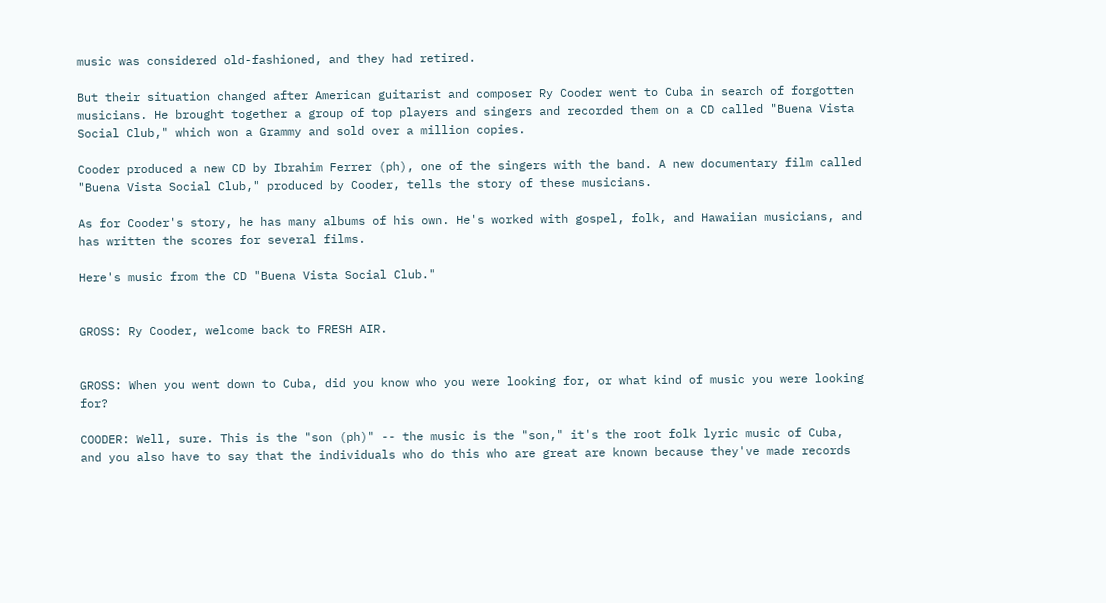music was considered old-fashioned, and they had retired.

But their situation changed after American guitarist and composer Ry Cooder went to Cuba in search of forgotten musicians. He brought together a group of top players and singers and recorded them on a CD called "Buena Vista Social Club," which won a Grammy and sold over a million copies.

Cooder produced a new CD by Ibrahim Ferrer (ph), one of the singers with the band. A new documentary film called "Buena Vista Social Club," produced by Cooder, tells the story of these musicians.

As for Cooder's story, he has many albums of his own. He's worked with gospel, folk, and Hawaiian musicians, and has written the scores for several films.

Here's music from the CD "Buena Vista Social Club."


GROSS: Ry Cooder, welcome back to FRESH AIR.


GROSS: When you went down to Cuba, did you know who you were looking for, or what kind of music you were looking for?

COODER: Well, sure. This is the "son (ph)" -- the music is the "son," it's the root folk lyric music of Cuba, and you also have to say that the individuals who do this who are great are known because they've made records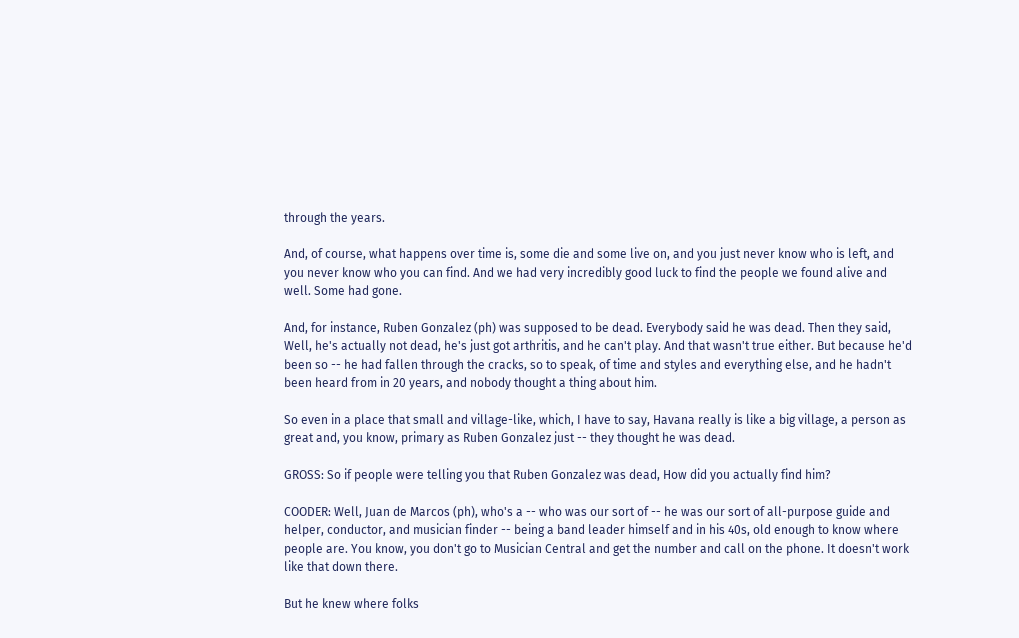through the years.

And, of course, what happens over time is, some die and some live on, and you just never know who is left, and you never know who you can find. And we had very incredibly good luck to find the people we found alive and well. Some had gone.

And, for instance, Ruben Gonzalez (ph) was supposed to be dead. Everybody said he was dead. Then they said, Well, he's actually not dead, he's just got arthritis, and he can't play. And that wasn't true either. But because he'd been so -- he had fallen through the cracks, so to speak, of time and styles and everything else, and he hadn't been heard from in 20 years, and nobody thought a thing about him.

So even in a place that small and village-like, which, I have to say, Havana really is like a big village, a person as great and, you know, primary as Ruben Gonzalez just -- they thought he was dead.

GROSS: So if people were telling you that Ruben Gonzalez was dead, How did you actually find him?

COODER: Well, Juan de Marcos (ph), who's a -- who was our sort of -- he was our sort of all-purpose guide and helper, conductor, and musician finder -- being a band leader himself and in his 40s, old enough to know where people are. You know, you don't go to Musician Central and get the number and call on the phone. It doesn't work like that down there.

But he knew where folks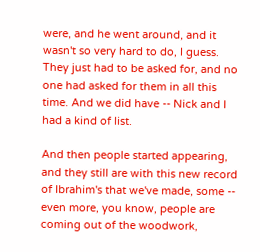were, and he went around, and it wasn't so very hard to do, I guess. They just had to be asked for, and no one had asked for them in all this time. And we did have -- Nick and I had a kind of list.

And then people started appearing, and they still are with this new record of Ibrahim's that we've made, some -- even more, you know, people are coming out of the woodwork,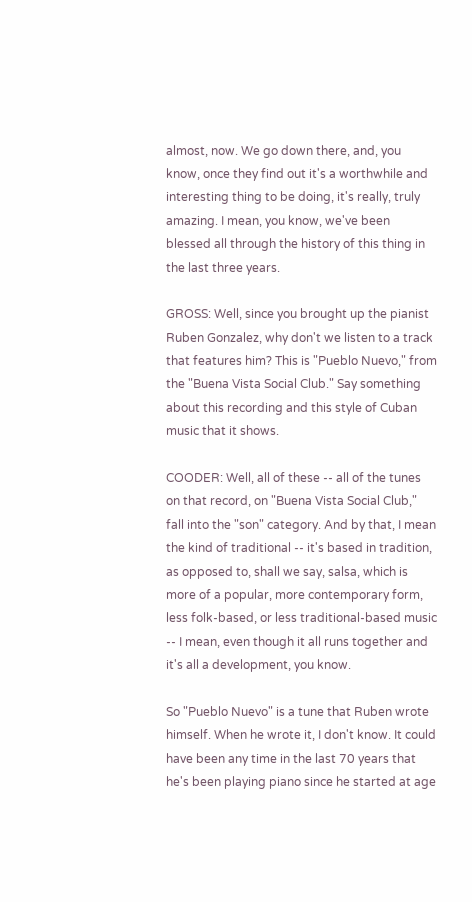almost, now. We go down there, and, you know, once they find out it's a worthwhile and interesting thing to be doing, it's really, truly amazing. I mean, you know, we've been blessed all through the history of this thing in the last three years.

GROSS: Well, since you brought up the pianist Ruben Gonzalez, why don't we listen to a track that features him? This is "Pueblo Nuevo," from the "Buena Vista Social Club." Say something about this recording and this style of Cuban music that it shows.

COODER: Well, all of these -- all of the tunes on that record, on "Buena Vista Social Club," fall into the "son" category. And by that, I mean the kind of traditional -- it's based in tradition, as opposed to, shall we say, salsa, which is more of a popular, more contemporary form, less folk-based, or less traditional-based music -- I mean, even though it all runs together and it's all a development, you know.

So "Pueblo Nuevo" is a tune that Ruben wrote himself. When he wrote it, I don't know. It could have been any time in the last 70 years that he's been playing piano since he started at age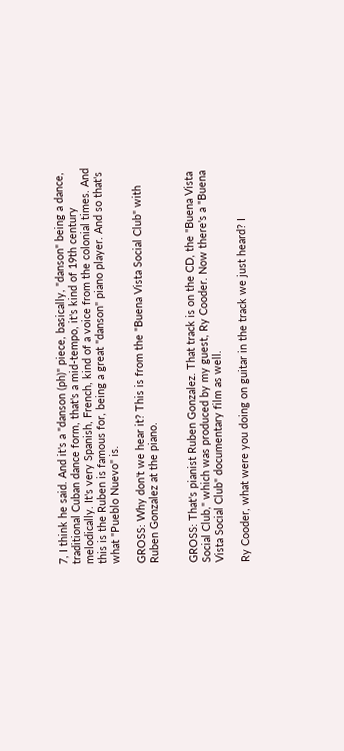7, I think he said. And it's a "danson (ph)" piece, basically, "danson" being a dance, traditional Cuban dance form, that's a mid-tempo, it's kind of 19th century melodically. It's very Spanish, French, kind of a voice from the colonial times. And this is the Ruben is famous for, being a great "danson" piano player. And so that's what "Pueblo Nuevo" is.

GROSS: Why don't we hear it? This is from the "Buena Vista Social Club" with Ruben Gonzalez at the piano.


GROSS: That's pianist Ruben Gonzalez. That track is on the CD, the "Buena Vista Social Club," which was produced by my guest, Ry Cooder. Now there's a "Buena Vista Social Club" documentary film as well.

Ry Cooder, what were you doing on guitar in the track we just heard? I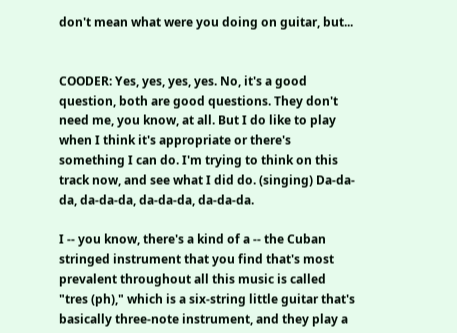don't mean what were you doing on guitar, but...


COODER: Yes, yes, yes, yes. No, it's a good question, both are good questions. They don't need me, you know, at all. But I do like to play when I think it's appropriate or there's something I can do. I'm trying to think on this track now, and see what I did do. (singing) Da-da-da, da-da-da, da-da-da, da-da-da.

I -- you know, there's a kind of a -- the Cuban stringed instrument that you find that's most prevalent throughout all this music is called "tres (ph)," which is a six-string little guitar that's basically three-note instrument, and they play a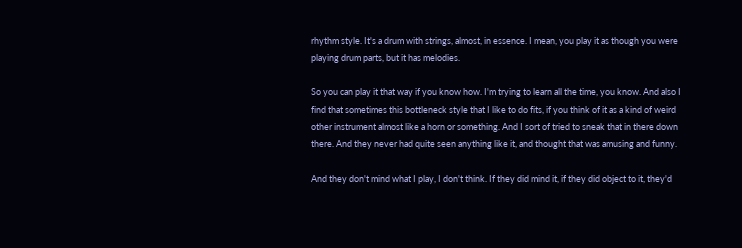rhythm style. It's a drum with strings, almost, in essence. I mean, you play it as though you were playing drum parts, but it has melodies.

So you can play it that way if you know how. I'm trying to learn all the time, you know. And also I find that sometimes this bottleneck style that I like to do fits, if you think of it as a kind of weird other instrument almost like a horn or something. And I sort of tried to sneak that in there down there. And they never had quite seen anything like it, and thought that was amusing and funny.

And they don't mind what I play, I don't think. If they did mind it, if they did object to it, they'd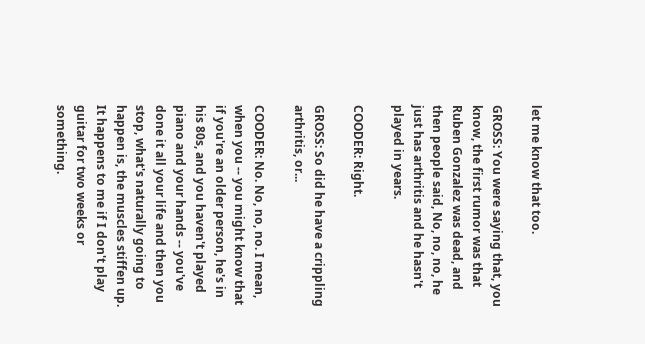let me know that too.

GROSS: You were saying that, you know, the first rumor was that Ruben Gonzalez was dead, and then people said, No, no, no, he just has arthritis and he hasn't played in years.

COODER: Right.

GROSS: So did he have a crippling arthritis, or...

COODER: No. No, no, no. I mean, when you -- you might know that if you're an older person, he's in his 80s, and you haven't played piano and your hands -- you've done it all your life and then you stop, what's naturally going to happen is, the muscles stiffen up. It happens to me if I don't play guitar for two weeks or something.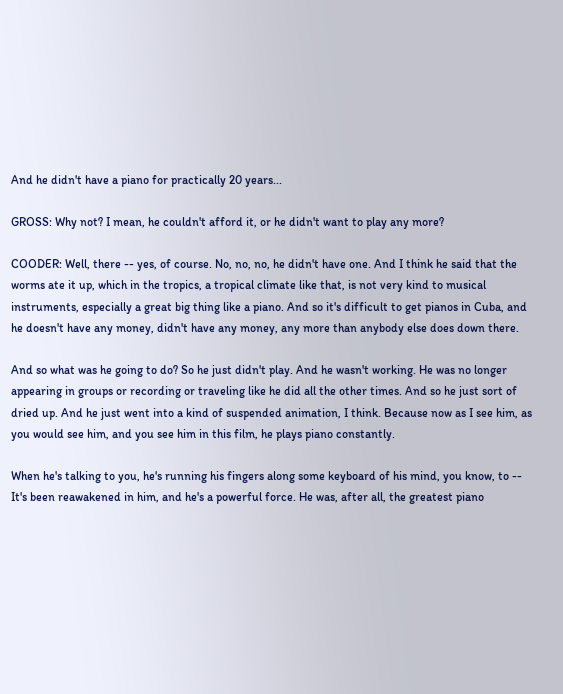And he didn't have a piano for practically 20 years...

GROSS: Why not? I mean, he couldn't afford it, or he didn't want to play any more?

COODER: Well, there -- yes, of course. No, no, no, he didn't have one. And I think he said that the worms ate it up, which in the tropics, a tropical climate like that, is not very kind to musical instruments, especially a great big thing like a piano. And so it's difficult to get pianos in Cuba, and he doesn't have any money, didn't have any money, any more than anybody else does down there.

And so what was he going to do? So he just didn't play. And he wasn't working. He was no longer appearing in groups or recording or traveling like he did all the other times. And so he just sort of dried up. And he just went into a kind of suspended animation, I think. Because now as I see him, as you would see him, and you see him in this film, he plays piano constantly.

When he's talking to you, he's running his fingers along some keyboard of his mind, you know, to -- It's been reawakened in him, and he's a powerful force. He was, after all, the greatest piano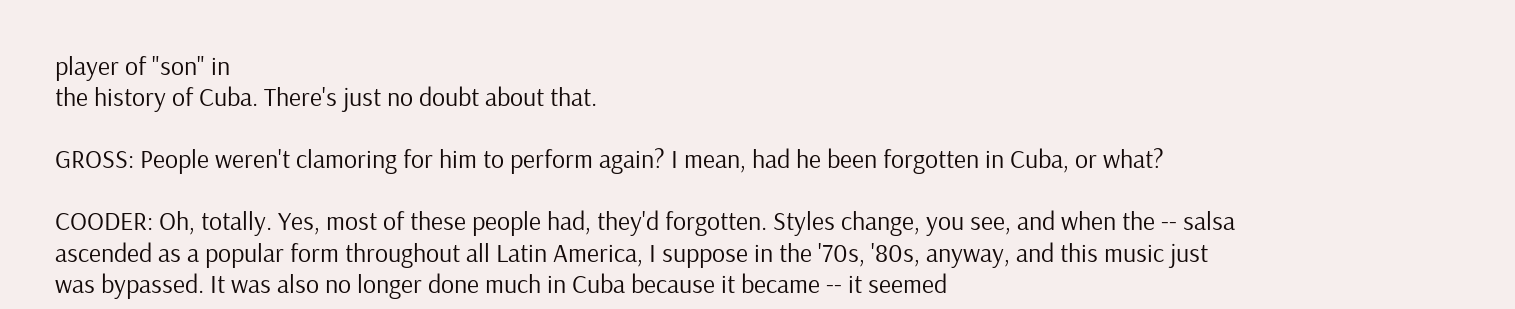player of "son" in
the history of Cuba. There's just no doubt about that.

GROSS: People weren't clamoring for him to perform again? I mean, had he been forgotten in Cuba, or what?

COODER: Oh, totally. Yes, most of these people had, they'd forgotten. Styles change, you see, and when the -- salsa ascended as a popular form throughout all Latin America, I suppose in the '70s, '80s, anyway, and this music just was bypassed. It was also no longer done much in Cuba because it became -- it seemed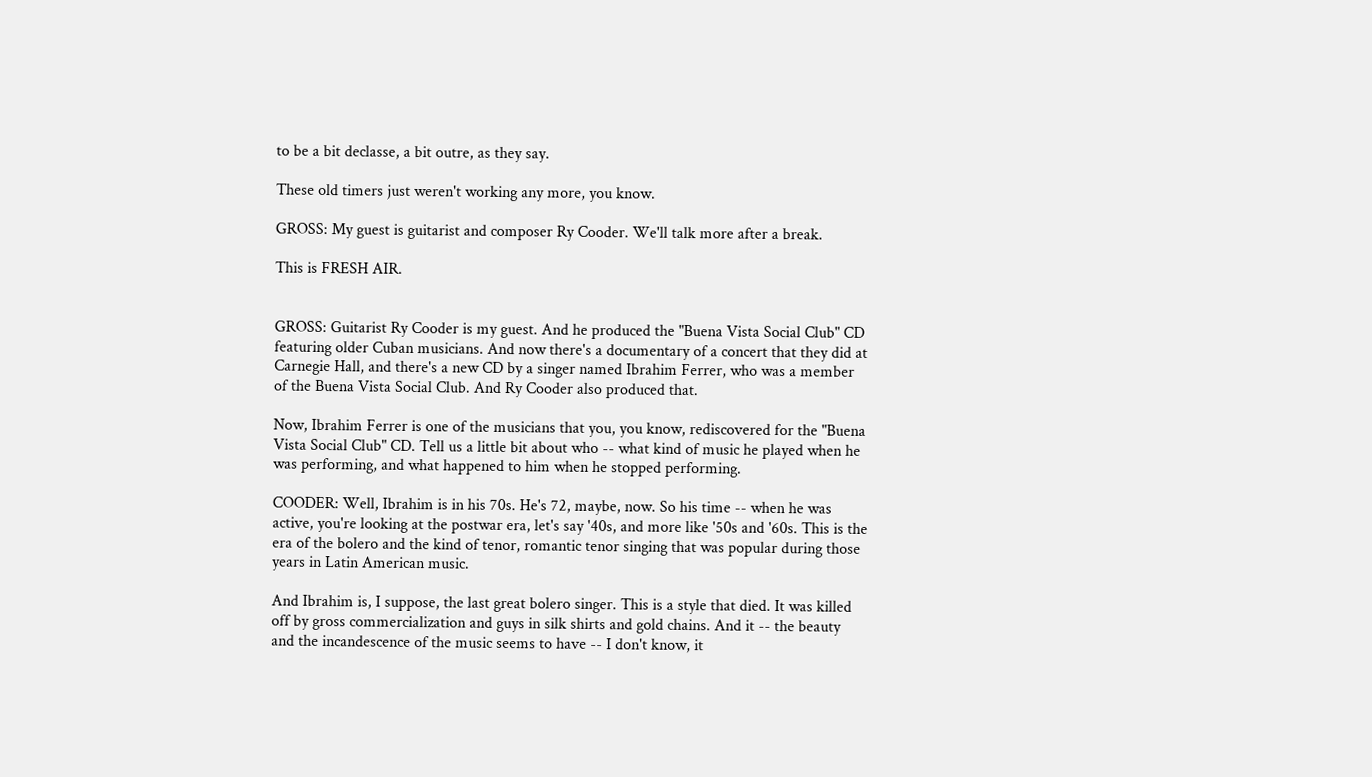to be a bit declasse, a bit outre, as they say.

These old timers just weren't working any more, you know.

GROSS: My guest is guitarist and composer Ry Cooder. We'll talk more after a break.

This is FRESH AIR.


GROSS: Guitarist Ry Cooder is my guest. And he produced the "Buena Vista Social Club" CD featuring older Cuban musicians. And now there's a documentary of a concert that they did at Carnegie Hall, and there's a new CD by a singer named Ibrahim Ferrer, who was a member of the Buena Vista Social Club. And Ry Cooder also produced that.

Now, Ibrahim Ferrer is one of the musicians that you, you know, rediscovered for the "Buena Vista Social Club" CD. Tell us a little bit about who -- what kind of music he played when he was performing, and what happened to him when he stopped performing.

COODER: Well, Ibrahim is in his 70s. He's 72, maybe, now. So his time -- when he was active, you're looking at the postwar era, let's say '40s, and more like '50s and '60s. This is the era of the bolero and the kind of tenor, romantic tenor singing that was popular during those years in Latin American music.

And Ibrahim is, I suppose, the last great bolero singer. This is a style that died. It was killed off by gross commercialization and guys in silk shirts and gold chains. And it -- the beauty and the incandescence of the music seems to have -- I don't know, it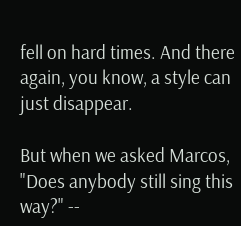fell on hard times. And there again, you know, a style can just disappear.

But when we asked Marcos, "Does anybody still sing this way?" --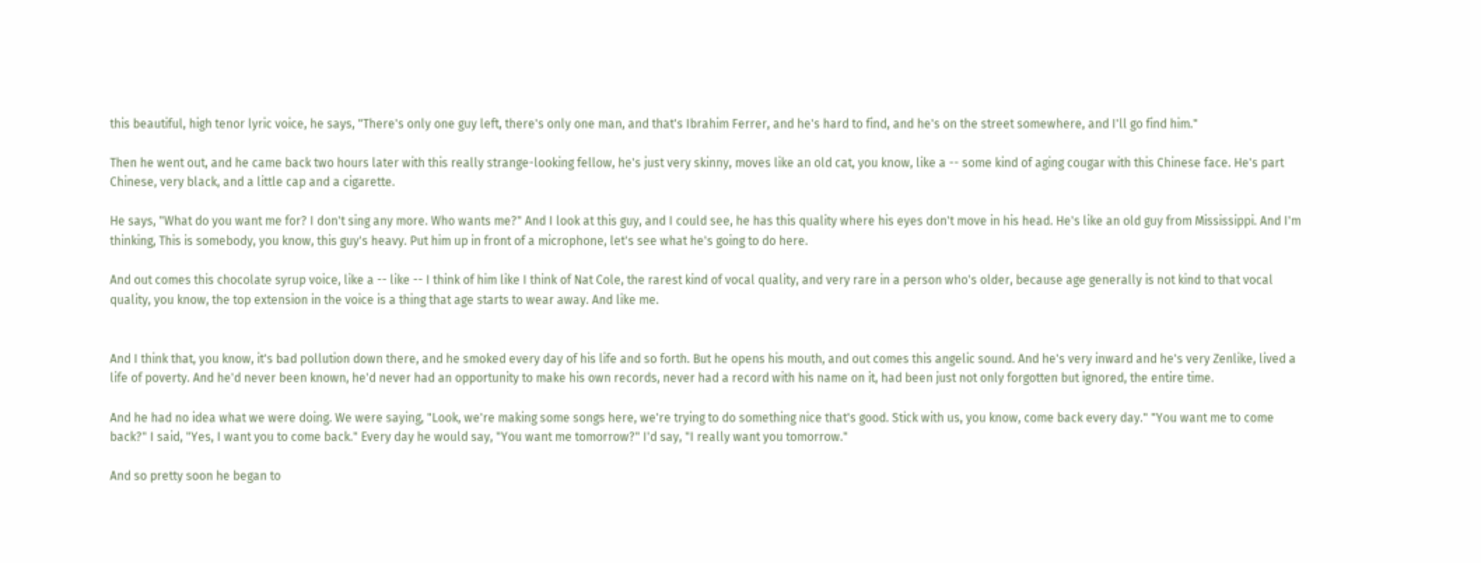this beautiful, high tenor lyric voice, he says, "There's only one guy left, there's only one man, and that's Ibrahim Ferrer, and he's hard to find, and he's on the street somewhere, and I'll go find him."

Then he went out, and he came back two hours later with this really strange-looking fellow, he's just very skinny, moves like an old cat, you know, like a -- some kind of aging cougar with this Chinese face. He's part Chinese, very black, and a little cap and a cigarette.

He says, "What do you want me for? I don't sing any more. Who wants me?" And I look at this guy, and I could see, he has this quality where his eyes don't move in his head. He's like an old guy from Mississippi. And I'm thinking, This is somebody, you know, this guy's heavy. Put him up in front of a microphone, let's see what he's going to do here.

And out comes this chocolate syrup voice, like a -- like -- I think of him like I think of Nat Cole, the rarest kind of vocal quality, and very rare in a person who's older, because age generally is not kind to that vocal quality, you know, the top extension in the voice is a thing that age starts to wear away. And like me.


And I think that, you know, it's bad pollution down there, and he smoked every day of his life and so forth. But he opens his mouth, and out comes this angelic sound. And he's very inward and he's very Zenlike, lived a life of poverty. And he'd never been known, he'd never had an opportunity to make his own records, never had a record with his name on it, had been just not only forgotten but ignored, the entire time.

And he had no idea what we were doing. We were saying, "Look, we're making some songs here, we're trying to do something nice that's good. Stick with us, you know, come back every day." "You want me to come back?" I said, "Yes, I want you to come back." Every day he would say, "You want me tomorrow?" I'd say, "I really want you tomorrow."

And so pretty soon he began to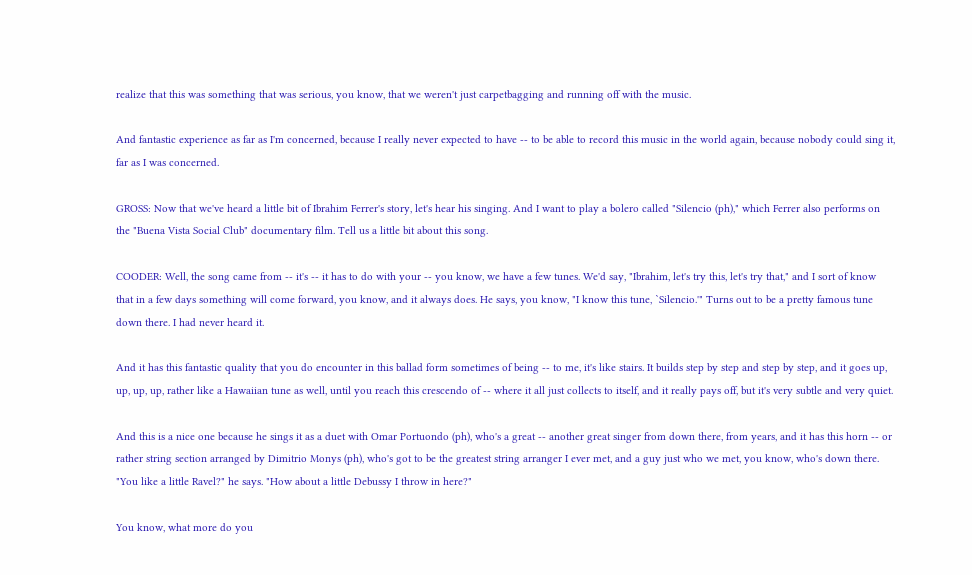realize that this was something that was serious, you know, that we weren't just carpetbagging and running off with the music.

And fantastic experience as far as I'm concerned, because I really never expected to have -- to be able to record this music in the world again, because nobody could sing it, far as I was concerned.

GROSS: Now that we've heard a little bit of Ibrahim Ferrer's story, let's hear his singing. And I want to play a bolero called "Silencio (ph)," which Ferrer also performs on the "Buena Vista Social Club" documentary film. Tell us a little bit about this song.

COODER: Well, the song came from -- it's -- it has to do with your -- you know, we have a few tunes. We'd say, "Ibrahim, let's try this, let's try that," and I sort of know that in a few days something will come forward, you know, and it always does. He says, you know, "I know this tune, `Silencio.'" Turns out to be a pretty famous tune down there. I had never heard it.

And it has this fantastic quality that you do encounter in this ballad form sometimes of being -- to me, it's like stairs. It builds step by step and step by step, and it goes up, up, up, up, rather like a Hawaiian tune as well, until you reach this crescendo of -- where it all just collects to itself, and it really pays off, but it's very subtle and very quiet.

And this is a nice one because he sings it as a duet with Omar Portuondo (ph), who's a great -- another great singer from down there, from years, and it has this horn -- or rather string section arranged by Dimitrio Monys (ph), who's got to be the greatest string arranger I ever met, and a guy just who we met, you know, who's down there. "You like a little Ravel?" he says. "How about a little Debussy I throw in here?"

You know, what more do you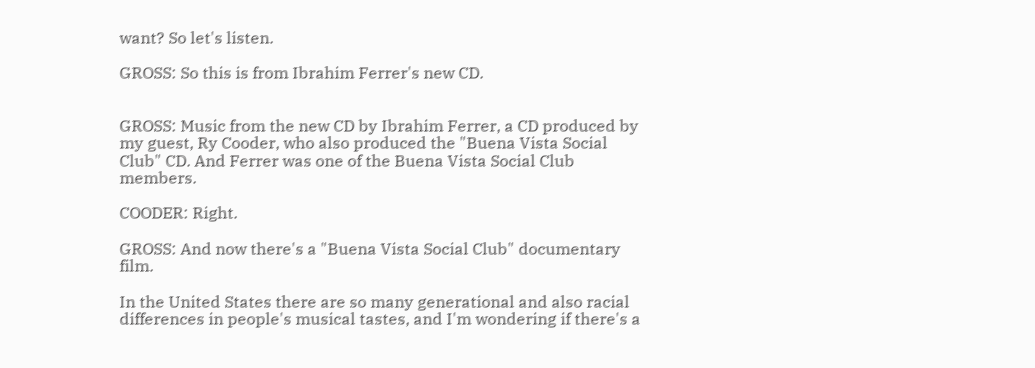want? So let's listen.

GROSS: So this is from Ibrahim Ferrer's new CD.


GROSS: Music from the new CD by Ibrahim Ferrer, a CD produced by my guest, Ry Cooder, who also produced the "Buena Vista Social Club" CD. And Ferrer was one of the Buena Vista Social Club members.

COODER: Right.

GROSS: And now there's a "Buena Vista Social Club" documentary film.

In the United States there are so many generational and also racial differences in people's musical tastes, and I'm wondering if there's a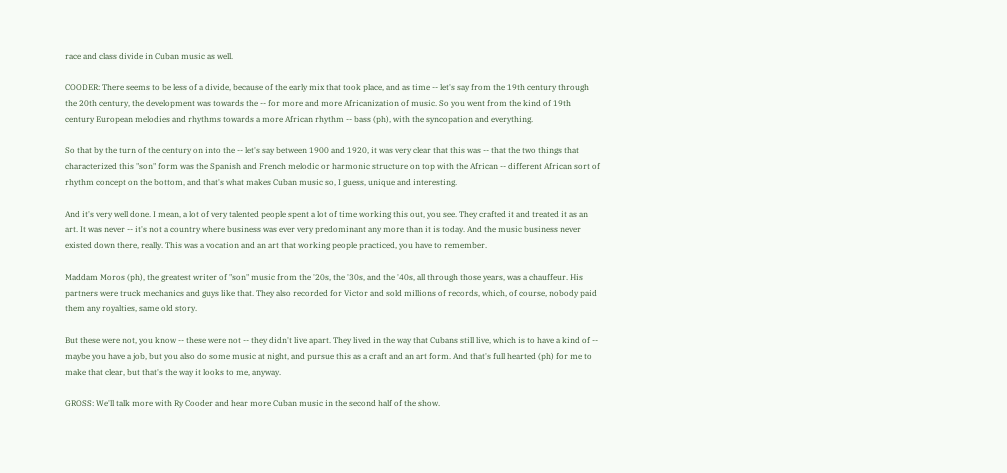race and class divide in Cuban music as well.

COODER: There seems to be less of a divide, because of the early mix that took place, and as time -- let's say from the 19th century through the 20th century, the development was towards the -- for more and more Africanization of music. So you went from the kind of 19th century European melodies and rhythms towards a more African rhythm -- bass (ph), with the syncopation and everything.

So that by the turn of the century on into the -- let's say between 1900 and 1920, it was very clear that this was -- that the two things that characterized this "son" form was the Spanish and French melodic or harmonic structure on top with the African -- different African sort of rhythm concept on the bottom, and that's what makes Cuban music so, I guess, unique and interesting.

And it's very well done. I mean, a lot of very talented people spent a lot of time working this out, you see. They crafted it and treated it as an art. It was never -- it's not a country where business was ever very predominant any more than it is today. And the music business never existed down there, really. This was a vocation and an art that working people practiced, you have to remember.

Maddam Moros (ph), the greatest writer of "son" music from the '20s, the '30s, and the '40s, all through those years, was a chauffeur. His partners were truck mechanics and guys like that. They also recorded for Victor and sold millions of records, which, of course, nobody paid them any royalties, same old story.

But these were not, you know -- these were not -- they didn't live apart. They lived in the way that Cubans still live, which is to have a kind of -- maybe you have a job, but you also do some music at night, and pursue this as a craft and an art form. And that's full hearted (ph) for me to make that clear, but that's the way it looks to me, anyway.

GROSS: We'll talk more with Ry Cooder and hear more Cuban music in the second half of the show.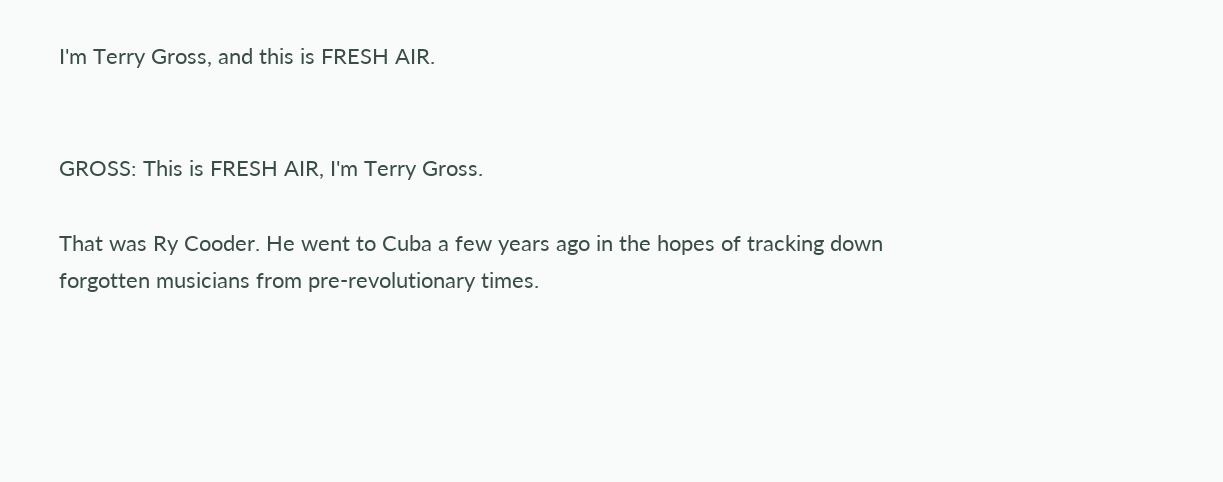I'm Terry Gross, and this is FRESH AIR.


GROSS: This is FRESH AIR, I'm Terry Gross.

That was Ry Cooder. He went to Cuba a few years ago in the hopes of tracking down forgotten musicians from pre-revolutionary times.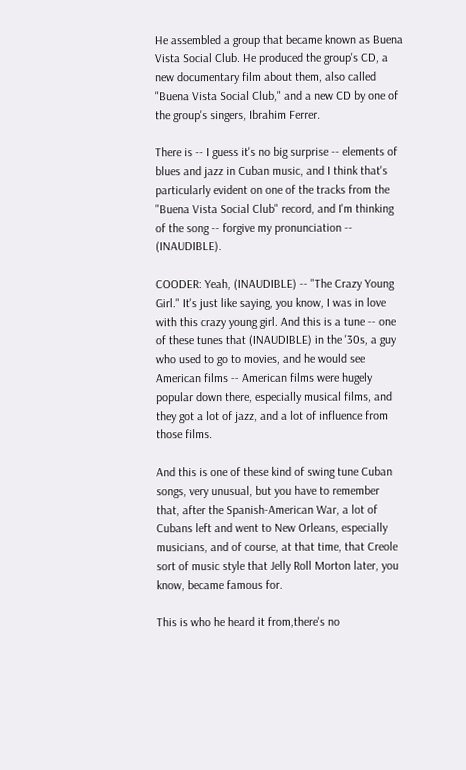He assembled a group that became known as Buena Vista Social Club. He produced the group's CD, a new documentary film about them, also called "Buena Vista Social Club," and a new CD by one of the group's singers, Ibrahim Ferrer.

There is -- I guess it's no big surprise -- elements of blues and jazz in Cuban music, and I think that's particularly evident on one of the tracks from the "Buena Vista Social Club" record, and I'm thinking of the song -- forgive my pronunciation -- (INAUDIBLE).

COODER: Yeah, (INAUDIBLE) -- "The Crazy Young Girl." It's just like saying, you know, I was in love with this crazy young girl. And this is a tune -- one of these tunes that (INAUDIBLE) in the '30s, a guy who used to go to movies, and he would see American films -- American films were hugely popular down there, especially musical films, and they got a lot of jazz, and a lot of influence from those films.

And this is one of these kind of swing tune Cuban songs, very unusual, but you have to remember that, after the Spanish-American War, a lot of Cubans left and went to New Orleans, especially musicians, and of course, at that time, that Creole sort of music style that Jelly Roll Morton later, you know, became famous for.

This is who he heard it from,there's no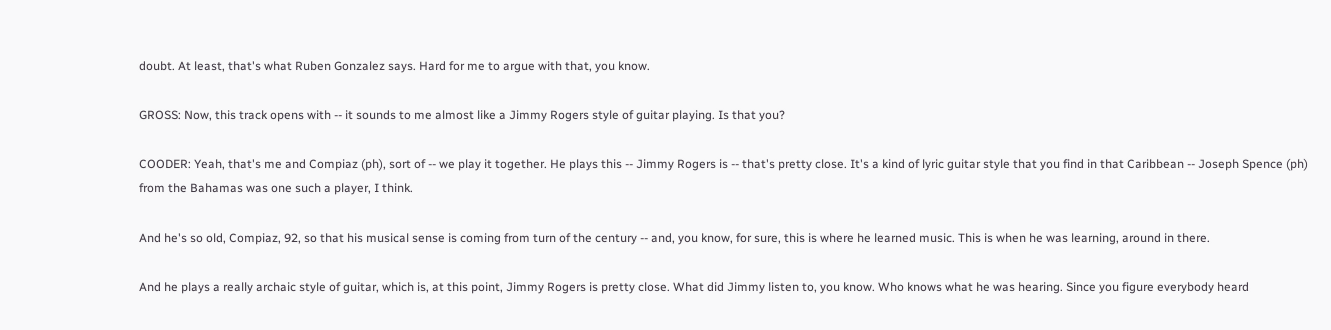doubt. At least, that's what Ruben Gonzalez says. Hard for me to argue with that, you know.

GROSS: Now, this track opens with -- it sounds to me almost like a Jimmy Rogers style of guitar playing. Is that you?

COODER: Yeah, that's me and Compiaz (ph), sort of -- we play it together. He plays this -- Jimmy Rogers is -- that's pretty close. It's a kind of lyric guitar style that you find in that Caribbean -- Joseph Spence (ph) from the Bahamas was one such a player, I think.

And he's so old, Compiaz, 92, so that his musical sense is coming from turn of the century -- and, you know, for sure, this is where he learned music. This is when he was learning, around in there.

And he plays a really archaic style of guitar, which is, at this point, Jimmy Rogers is pretty close. What did Jimmy listen to, you know. Who knows what he was hearing. Since you figure everybody heard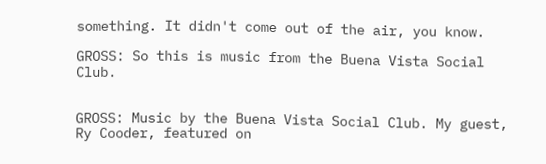something. It didn't come out of the air, you know.

GROSS: So this is music from the Buena Vista Social Club.


GROSS: Music by the Buena Vista Social Club. My guest, Ry Cooder, featured on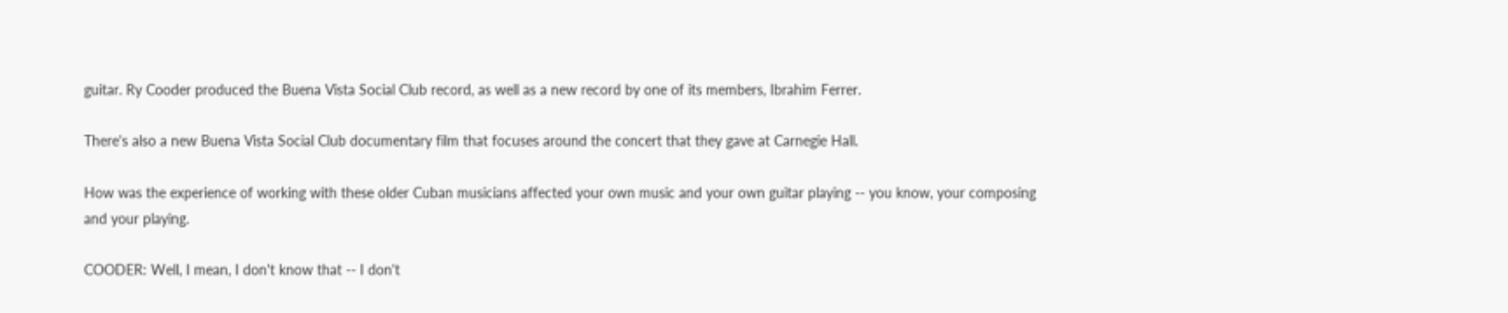guitar. Ry Cooder produced the Buena Vista Social Club record, as well as a new record by one of its members, Ibrahim Ferrer.

There's also a new Buena Vista Social Club documentary film that focuses around the concert that they gave at Carnegie Hall.

How was the experience of working with these older Cuban musicians affected your own music and your own guitar playing -- you know, your composing and your playing.

COODER: Well, I mean, I don't know that -- I don't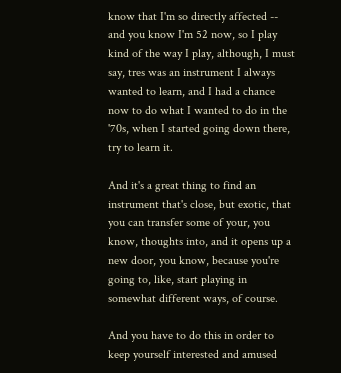know that I'm so directly affected -- and you know I'm 52 now, so I play kind of the way I play, although, I must say, tres was an instrument I always wanted to learn, and I had a chance now to do what I wanted to do in the '70s, when I started going down there, try to learn it.

And it's a great thing to find an instrument that's close, but exotic, that you can transfer some of your, you know, thoughts into, and it opens up a new door, you know, because you're going to, like, start playing in somewhat different ways, of course.

And you have to do this in order to keep yourself interested and amused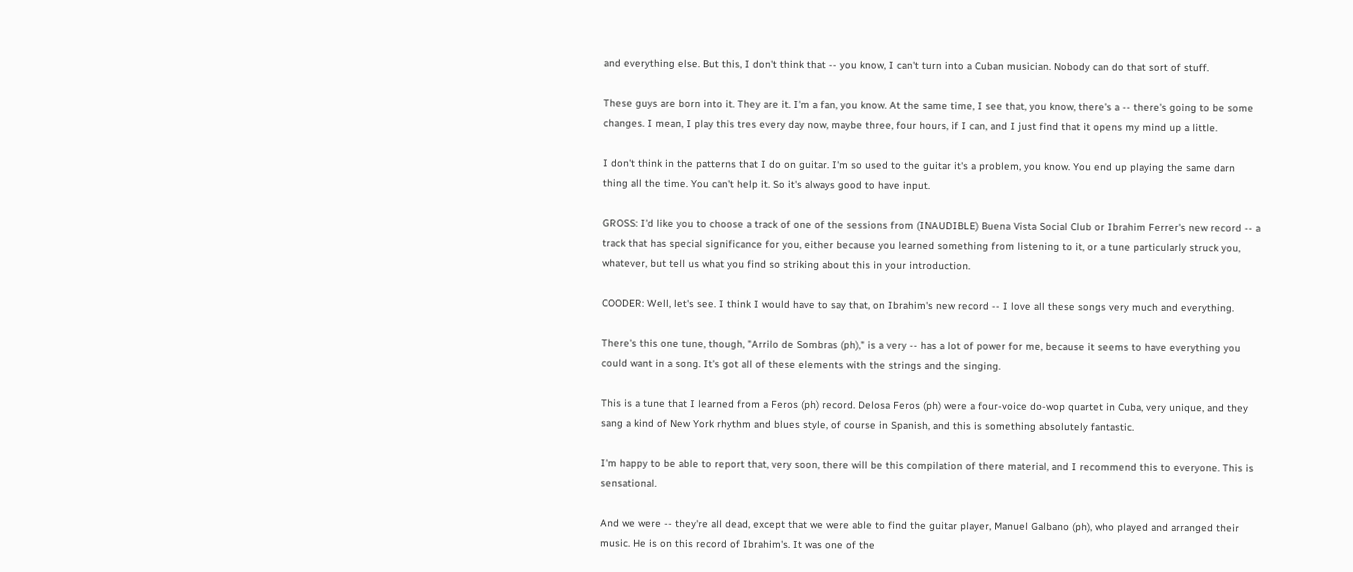and everything else. But this, I don't think that -- you know, I can't turn into a Cuban musician. Nobody can do that sort of stuff.

These guys are born into it. They are it. I'm a fan, you know. At the same time, I see that, you know, there's a -- there's going to be some changes. I mean, I play this tres every day now, maybe three, four hours, if I can, and I just find that it opens my mind up a little.

I don't think in the patterns that I do on guitar. I'm so used to the guitar it's a problem, you know. You end up playing the same darn thing all the time. You can't help it. So it's always good to have input.

GROSS: I'd like you to choose a track of one of the sessions from (INAUDIBLE) Buena Vista Social Club or Ibrahim Ferrer's new record -- a track that has special significance for you, either because you learned something from listening to it, or a tune particularly struck you, whatever, but tell us what you find so striking about this in your introduction.

COODER: Well, let's see. I think I would have to say that, on Ibrahim's new record -- I love all these songs very much and everything.

There's this one tune, though, "Arrilo de Sombras (ph)," is a very -- has a lot of power for me, because it seems to have everything you could want in a song. It's got all of these elements with the strings and the singing.

This is a tune that I learned from a Feros (ph) record. Delosa Feros (ph) were a four-voice do-wop quartet in Cuba, very unique, and they sang a kind of New York rhythm and blues style, of course in Spanish, and this is something absolutely fantastic.

I'm happy to be able to report that, very soon, there will be this compilation of there material, and I recommend this to everyone. This is sensational.

And we were -- they're all dead, except that we were able to find the guitar player, Manuel Galbano (ph), who played and arranged their music. He is on this record of Ibrahim's. It was one of the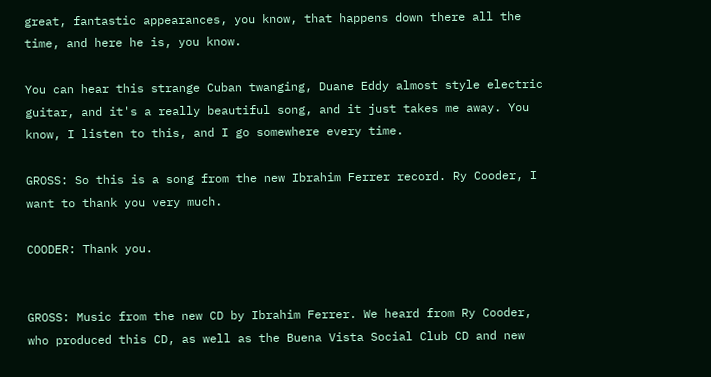great, fantastic appearances, you know, that happens down there all the time, and here he is, you know.

You can hear this strange Cuban twanging, Duane Eddy almost style electric guitar, and it's a really beautiful song, and it just takes me away. You know, I listen to this, and I go somewhere every time.

GROSS: So this is a song from the new Ibrahim Ferrer record. Ry Cooder, I want to thank you very much.

COODER: Thank you.


GROSS: Music from the new CD by Ibrahim Ferrer. We heard from Ry Cooder, who produced this CD, as well as the Buena Vista Social Club CD and new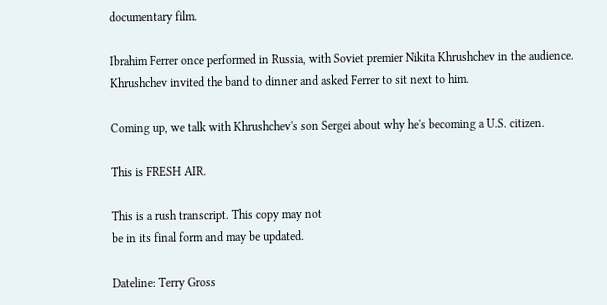documentary film.

Ibrahim Ferrer once performed in Russia, with Soviet premier Nikita Khrushchev in the audience. Khrushchev invited the band to dinner and asked Ferrer to sit next to him.

Coming up, we talk with Khrushchev's son Sergei about why he's becoming a U.S. citizen.

This is FRESH AIR.

This is a rush transcript. This copy may not
be in its final form and may be updated.

Dateline: Terry Gross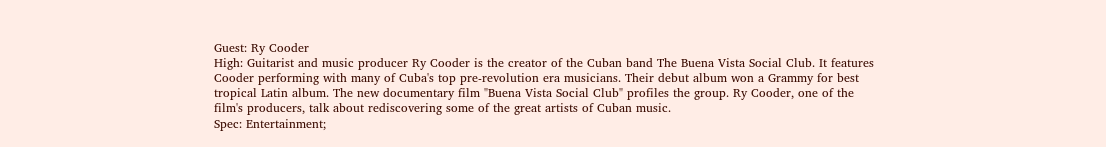Guest: Ry Cooder
High: Guitarist and music producer Ry Cooder is the creator of the Cuban band The Buena Vista Social Club. It features Cooder performing with many of Cuba's top pre-revolution era musicians. Their debut album won a Grammy for best tropical Latin album. The new documentary film "Buena Vista Social Club" profiles the group. Ry Cooder, one of the film's producers, talk about rediscovering some of the great artists of Cuban music.
Spec: Entertainment;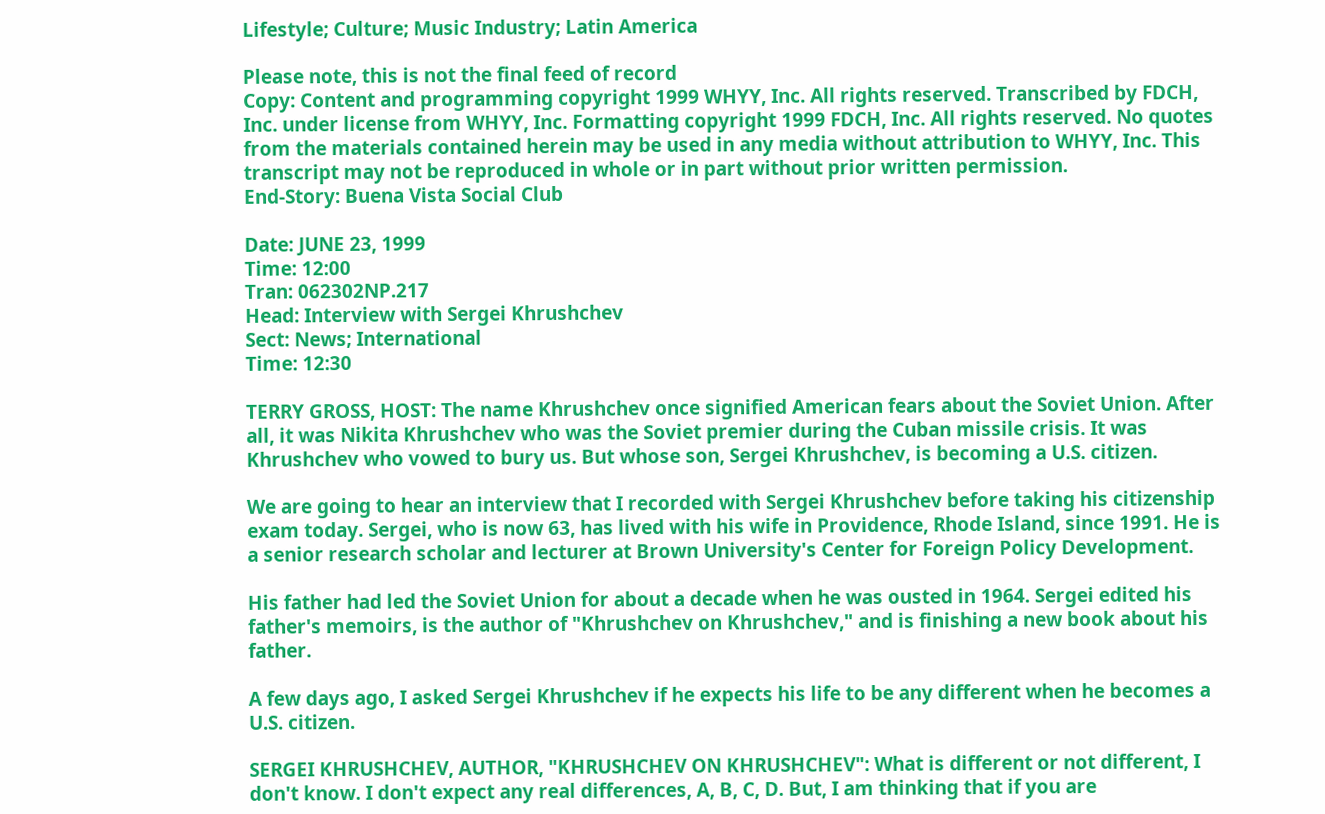Lifestyle; Culture; Music Industry; Latin America

Please note, this is not the final feed of record
Copy: Content and programming copyright 1999 WHYY, Inc. All rights reserved. Transcribed by FDCH, Inc. under license from WHYY, Inc. Formatting copyright 1999 FDCH, Inc. All rights reserved. No quotes from the materials contained herein may be used in any media without attribution to WHYY, Inc. This transcript may not be reproduced in whole or in part without prior written permission.
End-Story: Buena Vista Social Club

Date: JUNE 23, 1999
Time: 12:00
Tran: 062302NP.217
Head: Interview with Sergei Khrushchev
Sect: News; International
Time: 12:30

TERRY GROSS, HOST: The name Khrushchev once signified American fears about the Soviet Union. After all, it was Nikita Khrushchev who was the Soviet premier during the Cuban missile crisis. It was Khrushchev who vowed to bury us. But whose son, Sergei Khrushchev, is becoming a U.S. citizen.

We are going to hear an interview that I recorded with Sergei Khrushchev before taking his citizenship exam today. Sergei, who is now 63, has lived with his wife in Providence, Rhode Island, since 1991. He is a senior research scholar and lecturer at Brown University's Center for Foreign Policy Development.

His father had led the Soviet Union for about a decade when he was ousted in 1964. Sergei edited his father's memoirs, is the author of "Khrushchev on Khrushchev," and is finishing a new book about his father.

A few days ago, I asked Sergei Khrushchev if he expects his life to be any different when he becomes a U.S. citizen.

SERGEI KHRUSHCHEV, AUTHOR, "KHRUSHCHEV ON KHRUSHCHEV": What is different or not different, I don't know. I don't expect any real differences, A, B, C, D. But, I am thinking that if you are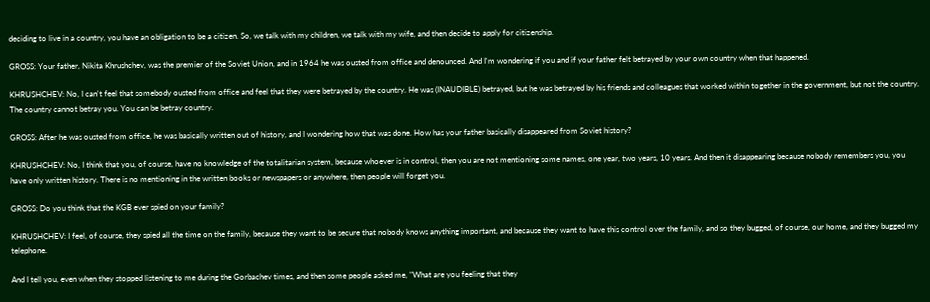deciding to live in a country, you have an obligation to be a citizen. So, we talk with my children, we talk with my wife, and then decide to apply for citizenship.

GROSS: Your father, Nikita Khrushchev, was the premier of the Soviet Union, and in 1964 he was ousted from office and denounced. And I'm wondering if you and if your father felt betrayed by your own country when that happened.

KHRUSHCHEV: No, I can't feel that somebody ousted from office and feel that they were betrayed by the country. He was (INAUDIBLE) betrayed, but he was betrayed by his friends and colleagues that worked within together in the government, but not the country. The country cannot betray you. You can be betray country.

GROSS: After he was ousted from office, he was basically written out of history, and I wondering how that was done. How has your father basically disappeared from Soviet history?

KHRUSHCHEV: No, I think that you, of course, have no knowledge of the totalitarian system, because whoever is in control, then you are not mentioning some names, one year, two years, 10 years. And then it disappearing because nobody remembers you, you have only written history. There is no mentioning in the written books or newspapers or anywhere, then people will forget you.

GROSS: Do you think that the KGB ever spied on your family?

KHRUSHCHEV: I feel, of course, they spied all the time on the family, because they want to be secure that nobody knows anything important, and because they want to have this control over the family, and so they bugged, of course, our home, and they bugged my telephone.

And I tell you, even when they stopped listening to me during the Gorbachev times, and then some people asked me, "What are you feeling that they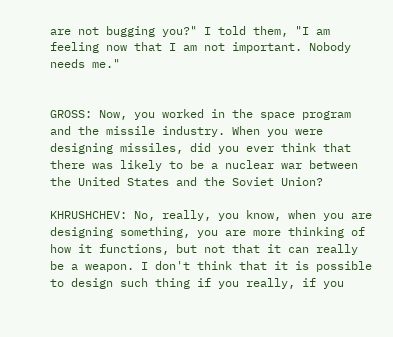are not bugging you?" I told them, "I am feeling now that I am not important. Nobody needs me."


GROSS: Now, you worked in the space program and the missile industry. When you were designing missiles, did you ever think that there was likely to be a nuclear war between the United States and the Soviet Union?

KHRUSHCHEV: No, really, you know, when you are designing something, you are more thinking of how it functions, but not that it can really be a weapon. I don't think that it is possible to design such thing if you really, if you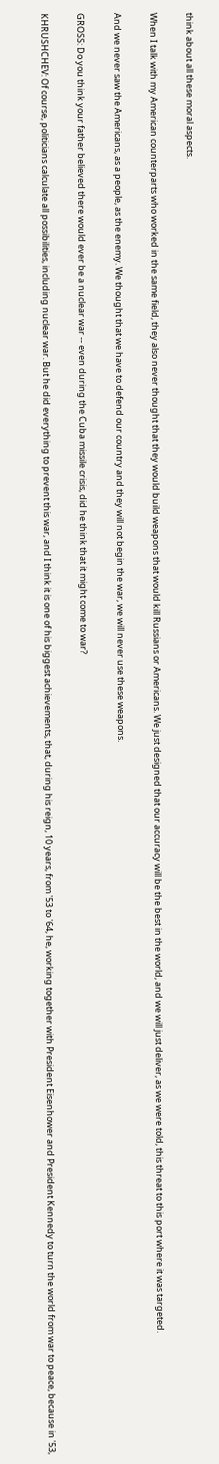think about all these moral aspects.

When I talk with my American counterparts who worked in the same field, they also never thought that they would build weapons that would kill Russians or Americans. We just designed that our accuracy will be the best in the world, and we will just deliver, as we were told, this threat to this port where it was targeted.

And we never saw the Americans, as a people, as the enemy. We thought that we have to defend our country and they will not begin the war, we will never use these weapons.

GROSS: Do you think your father believed there would ever be a nuclear war -- even during the Cuba missile crisis, did he think that it might come to war?

KHRUSHCHEV: Of course, politicians calculate all possibilities, including nuclear war. But he did everything to prevent this war, and I think it is one of his biggest achievements, that, during his reign, 10 years, from '53 to '64, he, working together with President Eisenhower and President Kennedy to turn the world from war to peace, because in '53,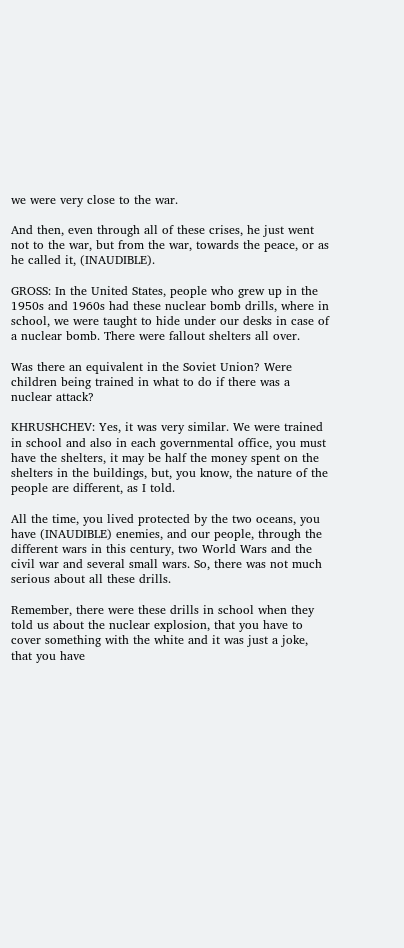we were very close to the war.

And then, even through all of these crises, he just went not to the war, but from the war, towards the peace, or as he called it, (INAUDIBLE).

GROSS: In the United States, people who grew up in the 1950s and 1960s had these nuclear bomb drills, where in school, we were taught to hide under our desks in case of a nuclear bomb. There were fallout shelters all over.

Was there an equivalent in the Soviet Union? Were children being trained in what to do if there was a nuclear attack?

KHRUSHCHEV: Yes, it was very similar. We were trained in school and also in each governmental office, you must have the shelters, it may be half the money spent on the shelters in the buildings, but, you know, the nature of the people are different, as I told.

All the time, you lived protected by the two oceans, you have (INAUDIBLE) enemies, and our people, through the different wars in this century, two World Wars and the civil war and several small wars. So, there was not much serious about all these drills.

Remember, there were these drills in school when they told us about the nuclear explosion, that you have to cover something with the white and it was just a joke, that you have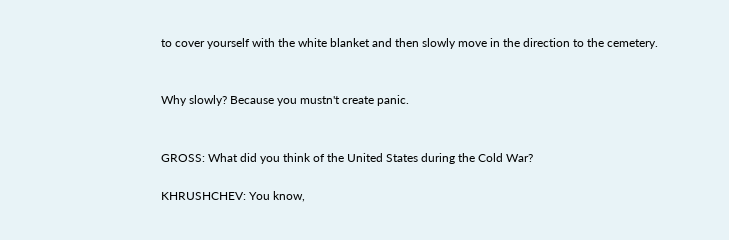to cover yourself with the white blanket and then slowly move in the direction to the cemetery.


Why slowly? Because you mustn't create panic.


GROSS: What did you think of the United States during the Cold War?

KHRUSHCHEV: You know,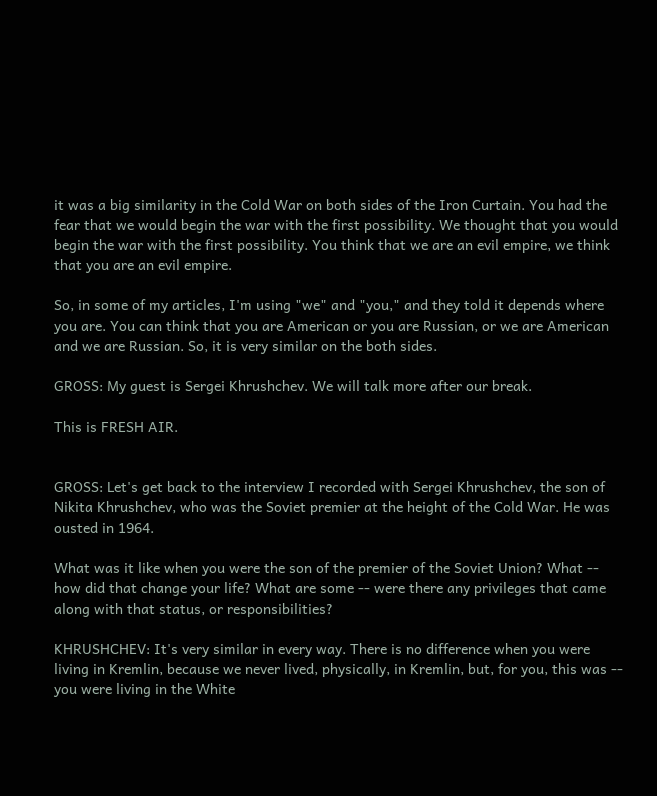it was a big similarity in the Cold War on both sides of the Iron Curtain. You had the fear that we would begin the war with the first possibility. We thought that you would begin the war with the first possibility. You think that we are an evil empire, we think that you are an evil empire.

So, in some of my articles, I'm using "we" and "you," and they told it depends where you are. You can think that you are American or you are Russian, or we are American and we are Russian. So, it is very similar on the both sides.

GROSS: My guest is Sergei Khrushchev. We will talk more after our break.

This is FRESH AIR.


GROSS: Let's get back to the interview I recorded with Sergei Khrushchev, the son of Nikita Khrushchev, who was the Soviet premier at the height of the Cold War. He was ousted in 1964.

What was it like when you were the son of the premier of the Soviet Union? What -- how did that change your life? What are some -- were there any privileges that came along with that status, or responsibilities?

KHRUSHCHEV: It's very similar in every way. There is no difference when you were living in Kremlin, because we never lived, physically, in Kremlin, but, for you, this was -- you were living in the White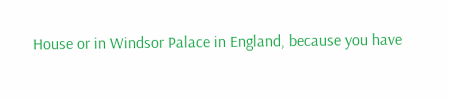House or in Windsor Palace in England, because you have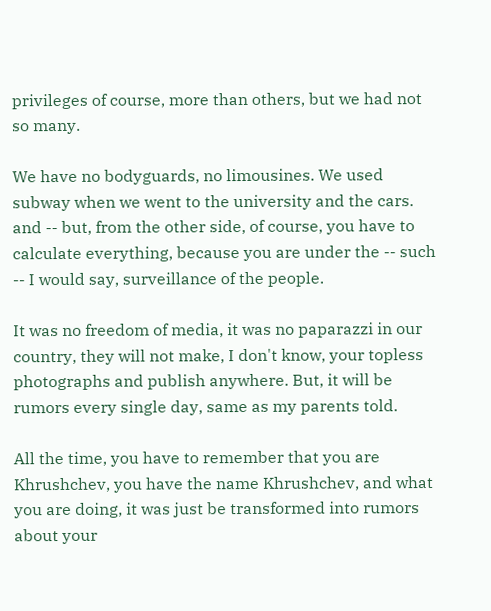privileges of course, more than others, but we had not so many.

We have no bodyguards, no limousines. We used subway when we went to the university and the cars. and -- but, from the other side, of course, you have to calculate everything, because you are under the -- such -- I would say, surveillance of the people.

It was no freedom of media, it was no paparazzi in our country, they will not make, I don't know, your topless photographs and publish anywhere. But, it will be rumors every single day, same as my parents told.

All the time, you have to remember that you are Khrushchev, you have the name Khrushchev, and what you are doing, it was just be transformed into rumors about your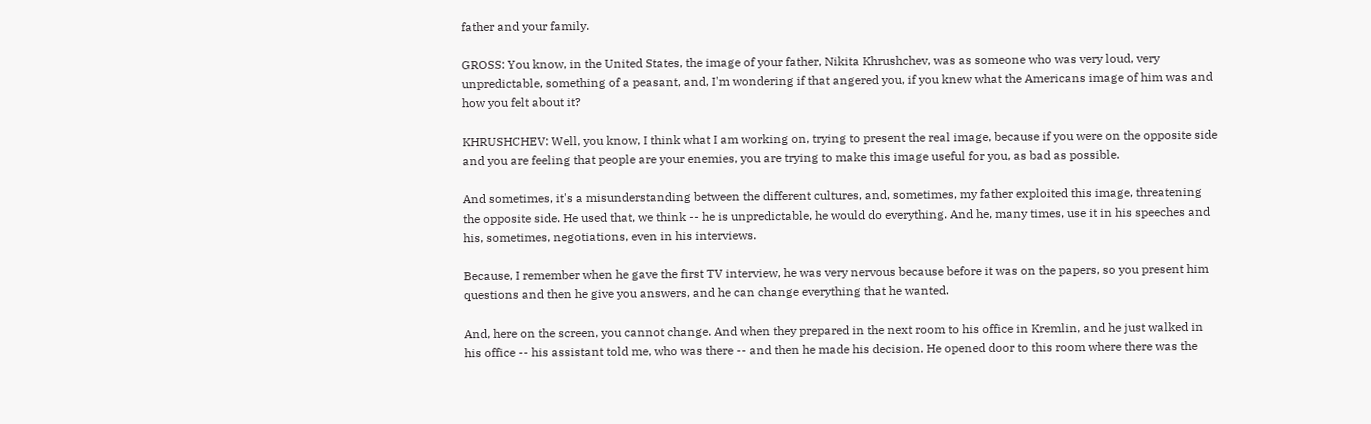father and your family.

GROSS: You know, in the United States, the image of your father, Nikita Khrushchev, was as someone who was very loud, very unpredictable, something of a peasant, and, I'm wondering if that angered you, if you knew what the Americans image of him was and how you felt about it?

KHRUSHCHEV: Well, you know, I think what I am working on, trying to present the real image, because if you were on the opposite side and you are feeling that people are your enemies, you are trying to make this image useful for you, as bad as possible.

And sometimes, it's a misunderstanding between the different cultures, and, sometimes, my father exploited this image, threatening the opposite side. He used that, we think -- he is unpredictable, he would do everything. And he, many times, use it in his speeches and his, sometimes, negotiations, even in his interviews.

Because, I remember when he gave the first TV interview, he was very nervous because before it was on the papers, so you present him questions and then he give you answers, and he can change everything that he wanted.

And, here on the screen, you cannot change. And when they prepared in the next room to his office in Kremlin, and he just walked in his office -- his assistant told me, who was there -- and then he made his decision. He opened door to this room where there was the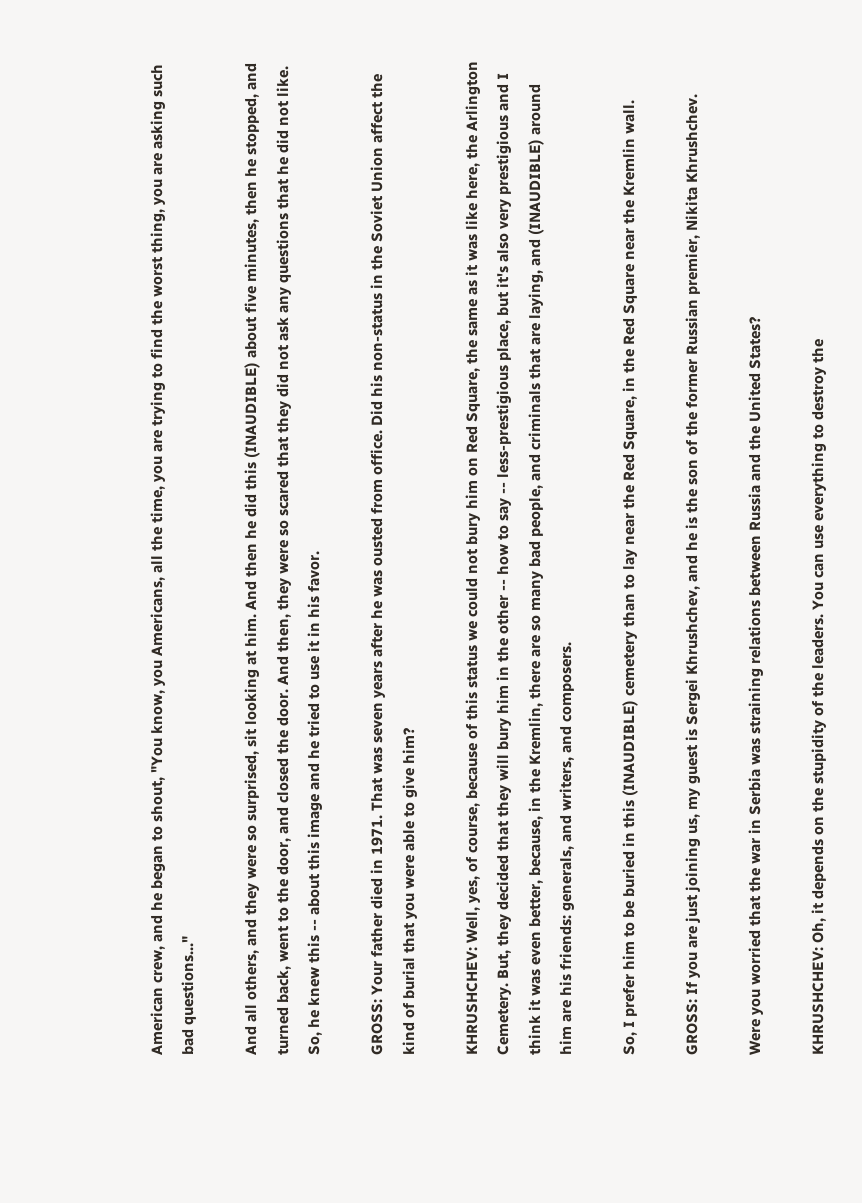American crew, and he began to shout, "You know, you Americans, all the time, you are trying to find the worst thing, you are asking such bad questions..."

And all others, and they were so surprised, sit looking at him. And then he did this (INAUDIBLE) about five minutes, then he stopped, and turned back, went to the door, and closed the door. And then, they were so scared that they did not ask any questions that he did not like. So, he knew this -- about this image and he tried to use it in his favor.

GROSS: Your father died in 1971. That was seven years after he was ousted from office. Did his non-status in the Soviet Union affect the kind of burial that you were able to give him?

KHRUSHCHEV: Well, yes, of course, because of this status we could not bury him on Red Square, the same as it was like here, the Arlington Cemetery. But, they decided that they will bury him in the other -- how to say -- less-prestigious place, but it's also very prestigious and I think it was even better, because, in the Kremlin, there are so many bad people, and criminals that are laying, and (INAUDIBLE) around him are his friends: generals, and writers, and composers.

So, I prefer him to be buried in this (INAUDIBLE) cemetery than to lay near the Red Square, in the Red Square near the Kremlin wall.

GROSS: If you are just joining us, my guest is Sergei Khrushchev, and he is the son of the former Russian premier, Nikita Khrushchev.

Were you worried that the war in Serbia was straining relations between Russia and the United States?

KHRUSHCHEV: Oh, it depends on the stupidity of the leaders. You can use everything to destroy the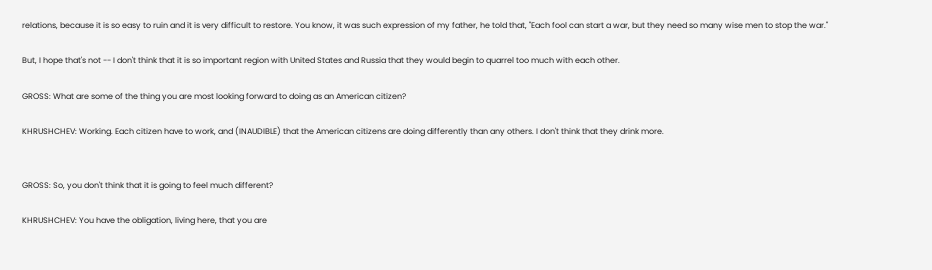relations, because it is so easy to ruin and it is very difficult to restore. You know, it was such expression of my father, he told that, "Each fool can start a war, but they need so many wise men to stop the war."

But, I hope that's not -- I don't think that it is so important region with United States and Russia that they would begin to quarrel too much with each other.

GROSS: What are some of the thing you are most looking forward to doing as an American citizen?

KHRUSHCHEV: Working. Each citizen have to work, and (INAUDIBLE) that the American citizens are doing differently than any others. I don't think that they drink more.


GROSS: So, you don't think that it is going to feel much different?

KHRUSHCHEV: You have the obligation, living here, that you are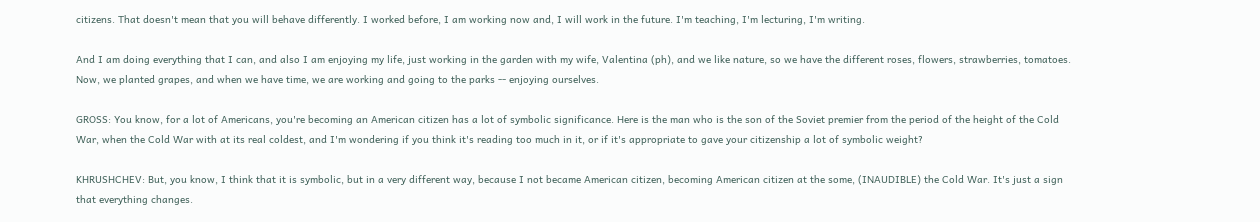citizens. That doesn't mean that you will behave differently. I worked before, I am working now and, I will work in the future. I'm teaching, I'm lecturing, I'm writing.

And I am doing everything that I can, and also I am enjoying my life, just working in the garden with my wife, Valentina (ph), and we like nature, so we have the different roses, flowers, strawberries, tomatoes. Now, we planted grapes, and when we have time, we are working and going to the parks -- enjoying ourselves.

GROSS: You know, for a lot of Americans, you're becoming an American citizen has a lot of symbolic significance. Here is the man who is the son of the Soviet premier from the period of the height of the Cold War, when the Cold War with at its real coldest, and I'm wondering if you think it's reading too much in it, or if it's appropriate to gave your citizenship a lot of symbolic weight?

KHRUSHCHEV: But, you know, I think that it is symbolic, but in a very different way, because I not became American citizen, becoming American citizen at the some, (INAUDIBLE) the Cold War. It's just a sign that everything changes.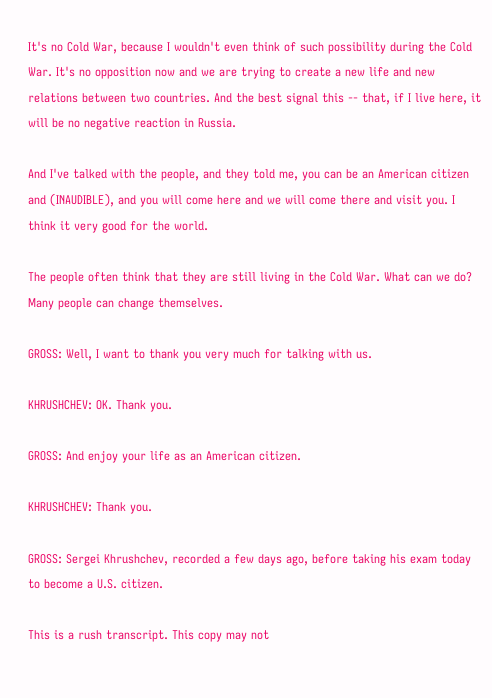It's no Cold War, because I wouldn't even think of such possibility during the Cold War. It's no opposition now and we are trying to create a new life and new relations between two countries. And the best signal this -- that, if I live here, it will be no negative reaction in Russia.

And I've talked with the people, and they told me, you can be an American citizen and (INAUDIBLE), and you will come here and we will come there and visit you. I think it very good for the world.

The people often think that they are still living in the Cold War. What can we do? Many people can change themselves.

GROSS: Well, I want to thank you very much for talking with us.

KHRUSHCHEV: OK. Thank you.

GROSS: And enjoy your life as an American citizen.

KHRUSHCHEV: Thank you.

GROSS: Sergei Khrushchev, recorded a few days ago, before taking his exam today to become a U.S. citizen.

This is a rush transcript. This copy may not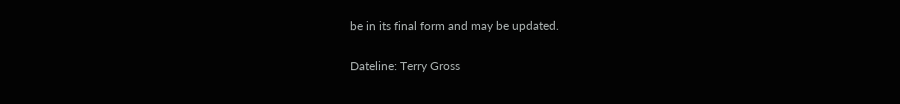be in its final form and may be updated.

Dateline: Terry Gross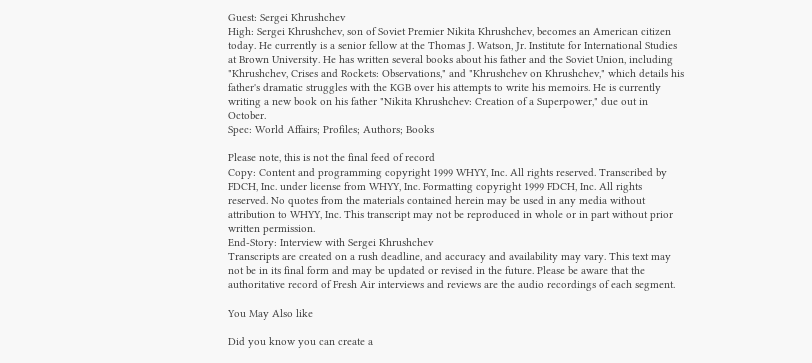Guest: Sergei Khrushchev
High: Sergei Khrushchev, son of Soviet Premier Nikita Khrushchev, becomes an American citizen today. He currently is a senior fellow at the Thomas J. Watson, Jr. Institute for International Studies at Brown University. He has written several books about his father and the Soviet Union, including "Khrushchev, Crises and Rockets: Observations," and "Khrushchev on Khrushchev," which details his father's dramatic struggles with the KGB over his attempts to write his memoirs. He is currently writing a new book on his father "Nikita Khrushchev: Creation of a Superpower," due out in October.
Spec: World Affairs; Profiles; Authors; Books

Please note, this is not the final feed of record
Copy: Content and programming copyright 1999 WHYY, Inc. All rights reserved. Transcribed by FDCH, Inc. under license from WHYY, Inc. Formatting copyright 1999 FDCH, Inc. All rights reserved. No quotes from the materials contained herein may be used in any media without attribution to WHYY, Inc. This transcript may not be reproduced in whole or in part without prior written permission.
End-Story: Interview with Sergei Khrushchev
Transcripts are created on a rush deadline, and accuracy and availability may vary. This text may not be in its final form and may be updated or revised in the future. Please be aware that the authoritative record of Fresh Air interviews and reviews are the audio recordings of each segment.

You May Also like

Did you know you can create a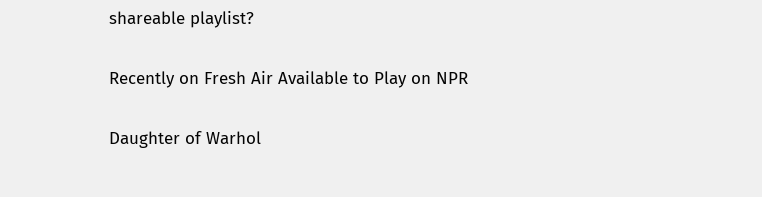shareable playlist?


Recently on Fresh Air Available to Play on NPR


Daughter of Warhol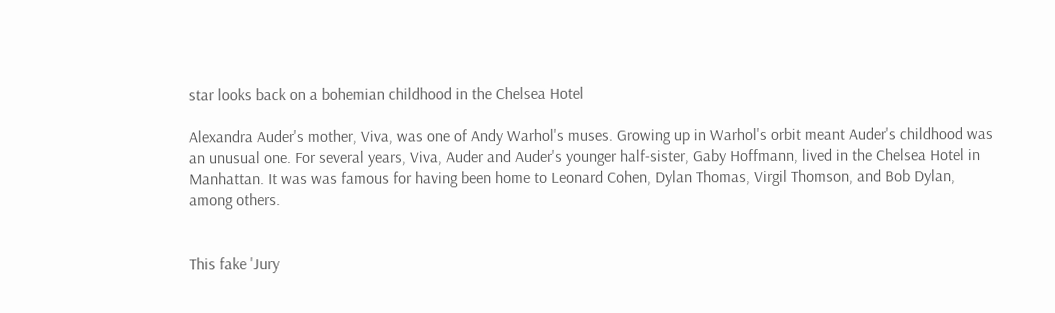star looks back on a bohemian childhood in the Chelsea Hotel

Alexandra Auder's mother, Viva, was one of Andy Warhol's muses. Growing up in Warhol's orbit meant Auder's childhood was an unusual one. For several years, Viva, Auder and Auder's younger half-sister, Gaby Hoffmann, lived in the Chelsea Hotel in Manhattan. It was was famous for having been home to Leonard Cohen, Dylan Thomas, Virgil Thomson, and Bob Dylan, among others.


This fake 'Jury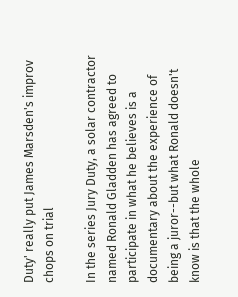Duty' really put James Marsden's improv chops on trial

In the series Jury Duty, a solar contractor named Ronald Gladden has agreed to participate in what he believes is a documentary about the experience of being a juror--but what Ronald doesn't know is that the whole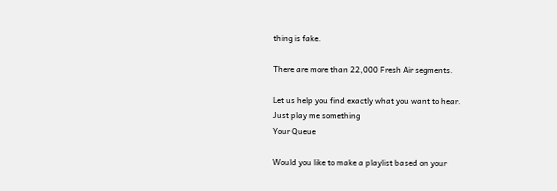thing is fake.

There are more than 22,000 Fresh Air segments.

Let us help you find exactly what you want to hear.
Just play me something
Your Queue

Would you like to make a playlist based on your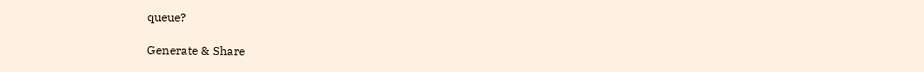queue?

Generate & Share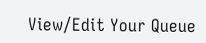View/Edit Your Queue